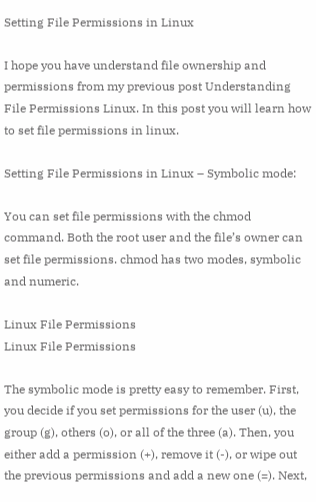Setting File Permissions in Linux

I hope you have understand file ownership and permissions from my previous post Understanding File Permissions Linux. In this post you will learn how to set file permissions in linux.

Setting File Permissions in Linux – Symbolic mode:

You can set file permissions with the chmod command. Both the root user and the file’s owner can set file permissions. chmod has two modes, symbolic and numeric.

Linux File Permissions
Linux File Permissions

The symbolic mode is pretty easy to remember. First, you decide if you set permissions for the user (u), the group (g), others (o), or all of the three (a). Then, you either add a permission (+), remove it (-), or wipe out the previous permissions and add a new one (=). Next,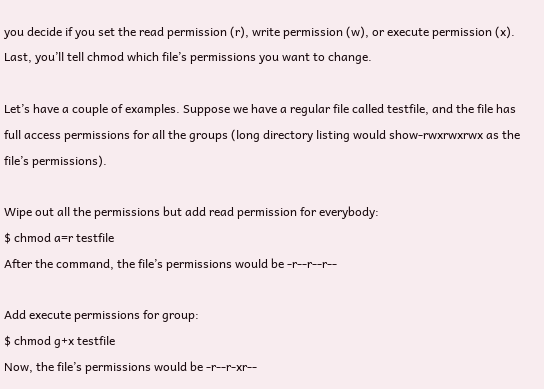you decide if you set the read permission (r), write permission (w), or execute permission (x). Last, you’ll tell chmod which file’s permissions you want to change.

Let’s have a couple of examples. Suppose we have a regular file called testfile, and the file has full access permissions for all the groups (long directory listing would show-rwxrwxrwx as the file’s permissions).

Wipe out all the permissions but add read permission for everybody:
$ chmod a=r testfile
After the command, the file’s permissions would be -r--r--r--

Add execute permissions for group:
$ chmod g+x testfile
Now, the file’s permissions would be -r--r-xr--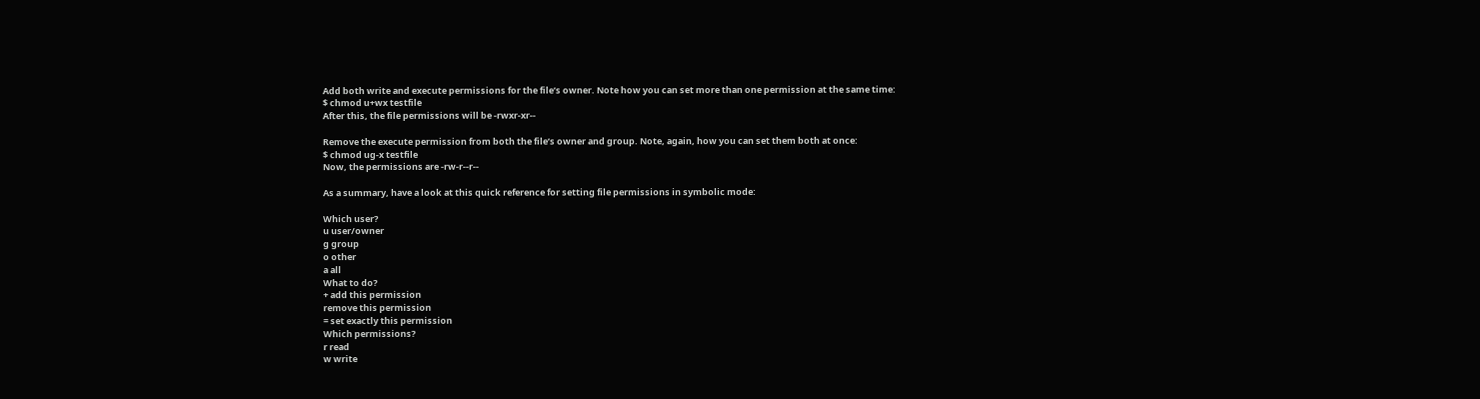Add both write and execute permissions for the file’s owner. Note how you can set more than one permission at the same time:
$ chmod u+wx testfile
After this, the file permissions will be -rwxr-xr--

Remove the execute permission from both the file’s owner and group. Note, again, how you can set them both at once:
$ chmod ug-x testfile
Now, the permissions are -rw-r--r--

As a summary, have a look at this quick reference for setting file permissions in symbolic mode:

Which user?
u user/owner
g group
o other
a all
What to do?
+ add this permission
remove this permission
= set exactly this permission
Which permissions?
r read
w write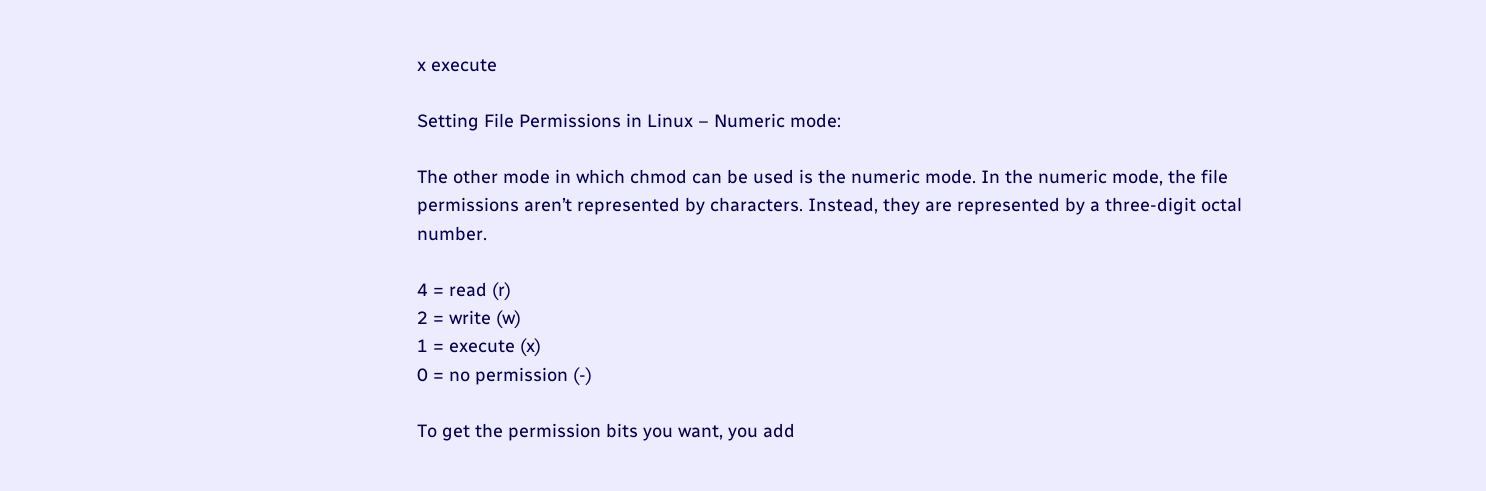x execute

Setting File Permissions in Linux – Numeric mode:

The other mode in which chmod can be used is the numeric mode. In the numeric mode, the file permissions aren’t represented by characters. Instead, they are represented by a three-digit octal number.

4 = read (r)
2 = write (w)
1 = execute (x)
0 = no permission (-)

To get the permission bits you want, you add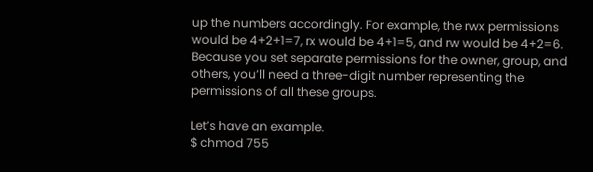up the numbers accordingly. For example, the rwx permissions would be 4+2+1=7, rx would be 4+1=5, and rw would be 4+2=6. Because you set separate permissions for the owner, group, and others, you’ll need a three-digit number representing the permissions of all these groups.

Let’s have an example.
$ chmod 755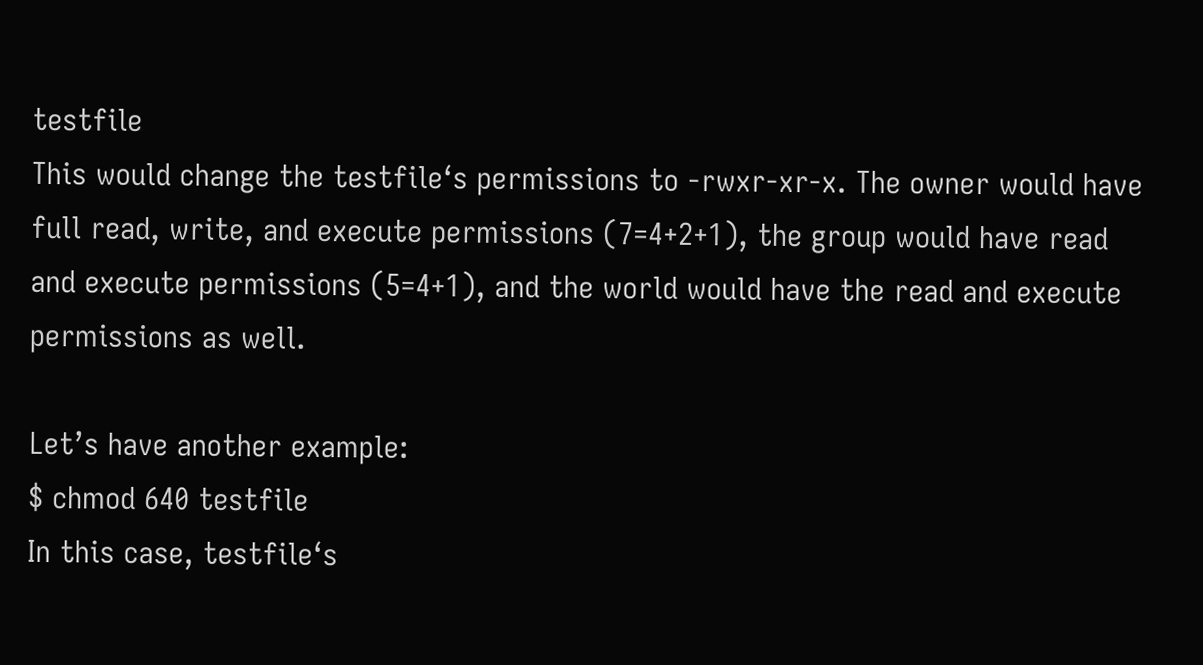testfile
This would change the testfile‘s permissions to -rwxr-xr-x. The owner would have full read, write, and execute permissions (7=4+2+1), the group would have read and execute permissions (5=4+1), and the world would have the read and execute permissions as well.

Let’s have another example:
$ chmod 640 testfile
In this case, testfile‘s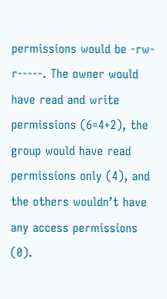permissions would be -rw-r-----. The owner would have read and write permissions (6=4+2), the group would have read permissions only (4), and the others wouldn’t have any access permissions (0).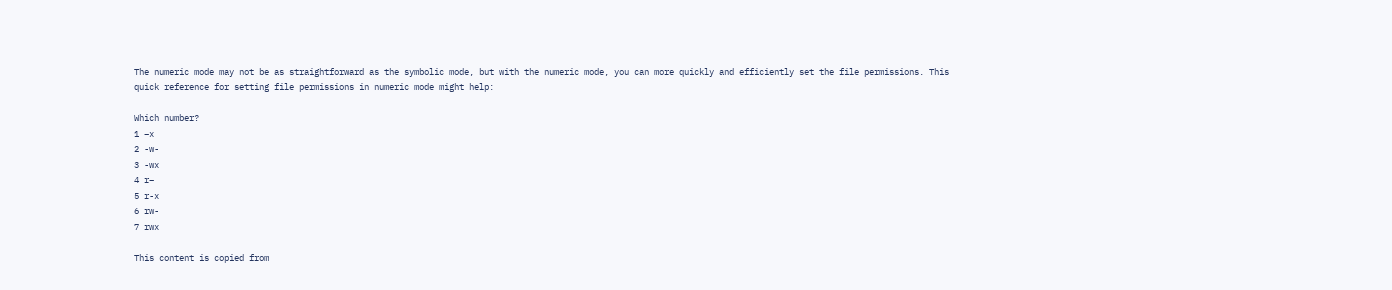The numeric mode may not be as straightforward as the symbolic mode, but with the numeric mode, you can more quickly and efficiently set the file permissions. This quick reference for setting file permissions in numeric mode might help:

Which number?
1 –x
2 -w-
3 -wx
4 r–
5 r-x
6 rw-
7 rwx

This content is copied from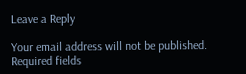Leave a Reply

Your email address will not be published. Required fields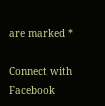are marked *

Connect with Facebook